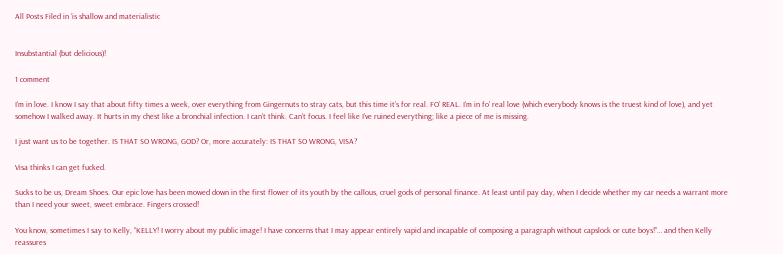All Posts Filed in ‘is shallow and materialistic


Insubstantial (but delicious)!

1 comment

I’m in love. I know I say that about fifty times a week, over everything from Gingernuts to stray cats, but this time it’s for real. FO’ REAL. I’m in fo’ real love (which everybody knows is the truest kind of love), and yet somehow I walked away. It hurts in my chest like a bronchial infection. I can’t think. Can’t focus. I feel like I’ve ruined everything; like a piece of me is missing.

I just want us to be together. IS THAT SO WRONG, GOD? Or, more accurately: IS THAT SO WRONG, VISA?

Visa thinks I can get fucked.

Sucks to be us, Dream Shoes. Our epic love has been mowed down in the first flower of its youth by the callous, cruel gods of personal finance. At least until pay day, when I decide whether my car needs a warrant more than I need your sweet, sweet embrace. Fingers crossed!

You know, sometimes I say to Kelly, “KELLY! I worry about my public image! I have concerns that I may appear entirely vapid and incapable of composing a paragraph without capslock or cute boys!”… and then Kelly reassures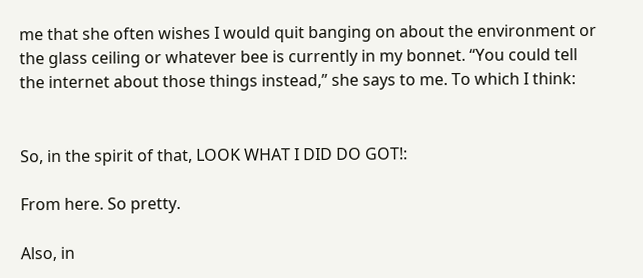me that she often wishes I would quit banging on about the environment or the glass ceiling or whatever bee is currently in my bonnet. “You could tell the internet about those things instead,” she says to me. To which I think:


So, in the spirit of that, LOOK WHAT I DID DO GOT!:

From here. So pretty.

Also, in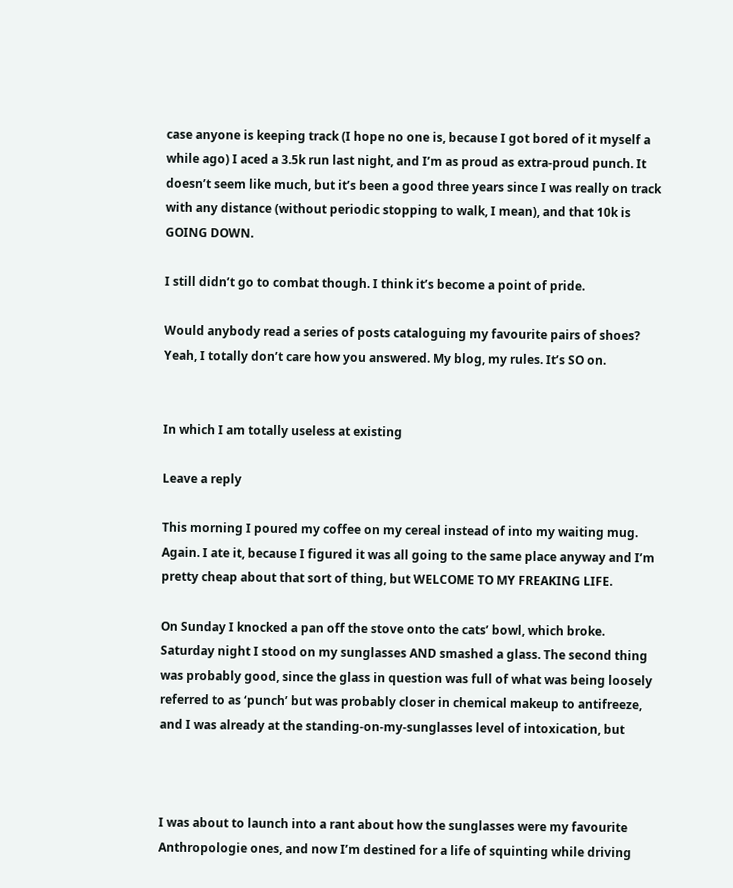case anyone is keeping track (I hope no one is, because I got bored of it myself a while ago) I aced a 3.5k run last night, and I’m as proud as extra-proud punch. It doesn’t seem like much, but it’s been a good three years since I was really on track with any distance (without periodic stopping to walk, I mean), and that 10k is GOING DOWN.

I still didn’t go to combat though. I think it’s become a point of pride.

Would anybody read a series of posts cataloguing my favourite pairs of shoes? Yeah, I totally don’t care how you answered. My blog, my rules. It’s SO on.


In which I am totally useless at existing

Leave a reply

This morning I poured my coffee on my cereal instead of into my waiting mug. Again. I ate it, because I figured it was all going to the same place anyway and I’m pretty cheap about that sort of thing, but WELCOME TO MY FREAKING LIFE.

On Sunday I knocked a pan off the stove onto the cats’ bowl, which broke. Saturday night I stood on my sunglasses AND smashed a glass. The second thing was probably good, since the glass in question was full of what was being loosely referred to as ‘punch’ but was probably closer in chemical makeup to antifreeze, and I was already at the standing-on-my-sunglasses level of intoxication, but



I was about to launch into a rant about how the sunglasses were my favourite Anthropologie ones, and now I’m destined for a life of squinting while driving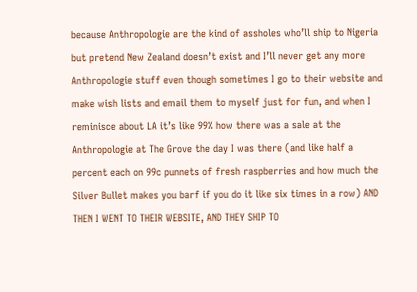because Anthropologie are the kind of assholes who’ll ship to Nigeria but pretend New Zealand doesn’t exist and I’ll never get any more Anthropologie stuff even though sometimes I go to their website and make wish lists and email them to myself just for fun, and when I reminisce about LA it’s like 99% how there was a sale at the Anthropologie at The Grove the day I was there (and like half a percent each on 99c punnets of fresh raspberries and how much the Silver Bullet makes you barf if you do it like six times in a row) AND THEN I WENT TO THEIR WEBSITE, AND THEY SHIP TO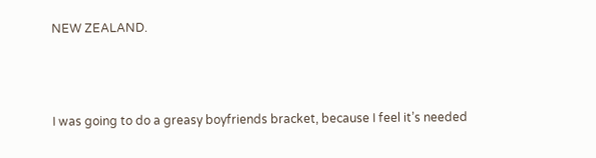NEW ZEALAND.



I was going to do a greasy boyfriends bracket, because I feel it’s needed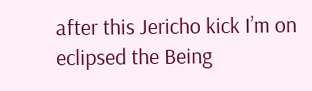after this Jericho kick I’m on eclipsed the Being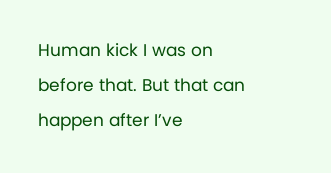Human kick I was on before that. But that can happen after I’ve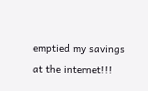emptied my savings at the internet!!!